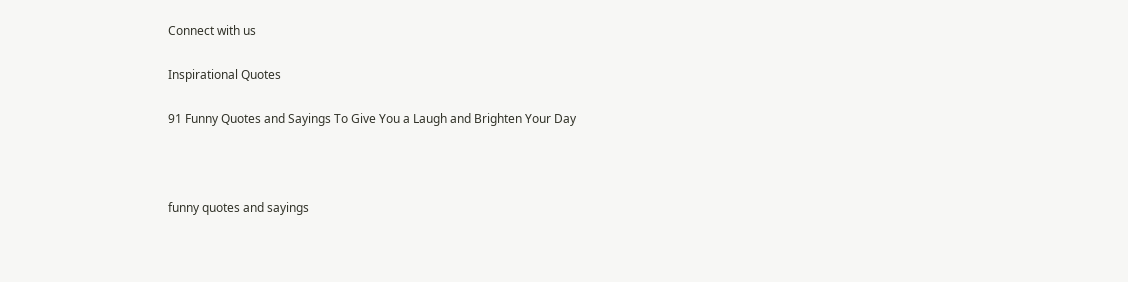Connect with us

Inspirational Quotes

91 Funny Quotes and Sayings To Give You a Laugh and Brighten Your Day



funny quotes and sayings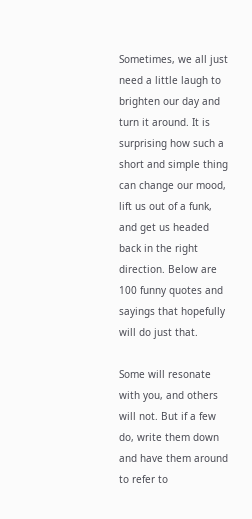Sometimes, we all just need a little laugh to brighten our day and turn it around. It is surprising how such a short and simple thing can change our mood, lift us out of a funk, and get us headed back in the right direction. Below are 100 funny quotes and sayings that hopefully will do just that.

Some will resonate with you, and others will not. But if a few do, write them down and have them around to refer to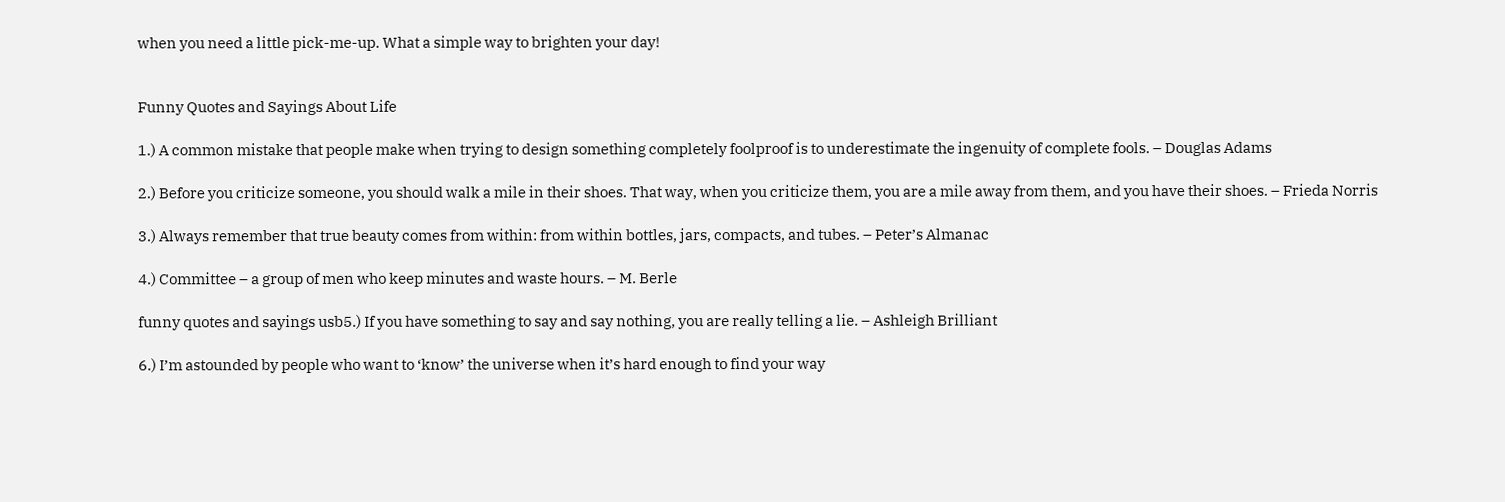when you need a little pick-me-up. What a simple way to brighten your day!


Funny Quotes and Sayings About Life

1.) A common mistake that people make when trying to design something completely foolproof is to underestimate the ingenuity of complete fools. – Douglas Adams

2.) Before you criticize someone, you should walk a mile in their shoes. That way, when you criticize them, you are a mile away from them, and you have their shoes. – Frieda Norris

3.) Always remember that true beauty comes from within: from within bottles, jars, compacts, and tubes. – Peter’s Almanac

4.) Committee – a group of men who keep minutes and waste hours. – M. Berle

funny quotes and sayings usb5.) If you have something to say and say nothing, you are really telling a lie. – Ashleigh Brilliant

6.) I’m astounded by people who want to ‘know’ the universe when it’s hard enough to find your way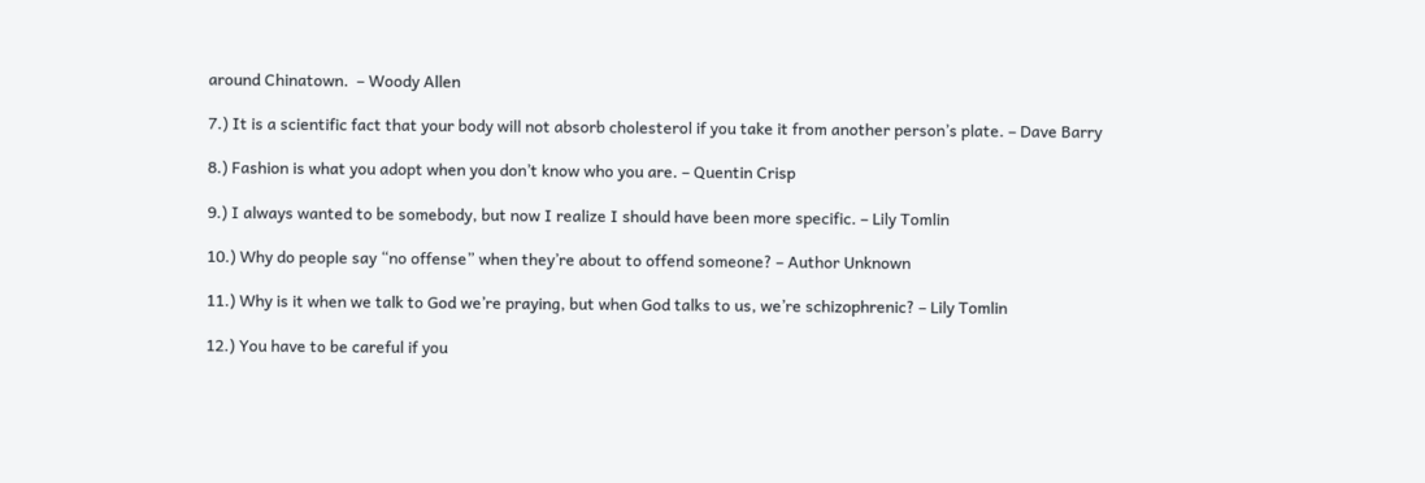around Chinatown.  – Woody Allen

7.) It is a scientific fact that your body will not absorb cholesterol if you take it from another person’s plate. – Dave Barry

8.) Fashion is what you adopt when you don’t know who you are. – Quentin Crisp

9.) I always wanted to be somebody, but now I realize I should have been more specific. – Lily Tomlin

10.) Why do people say “no offense” when they’re about to offend someone? – Author Unknown

11.) Why is it when we talk to God we’re praying, but when God talks to us, we’re schizophrenic? – Lily Tomlin

12.) You have to be careful if you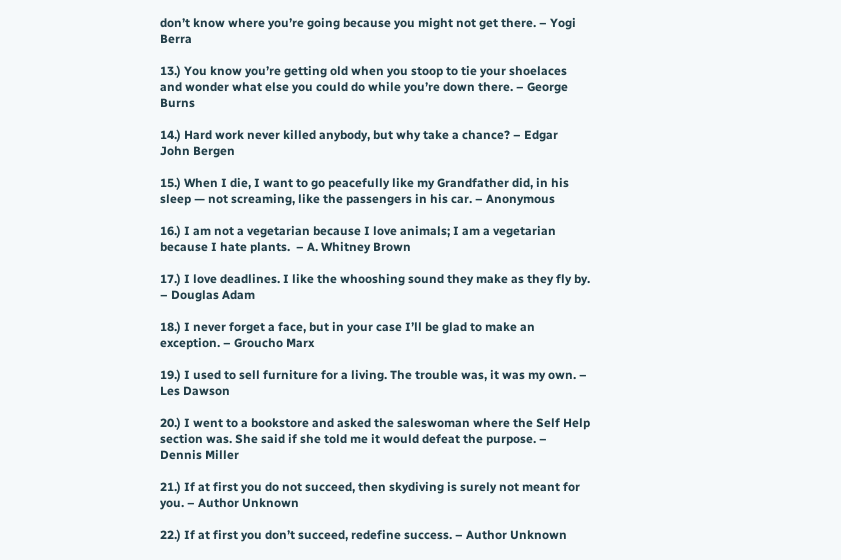don’t know where you’re going because you might not get there. – Yogi Berra

13.) You know you’re getting old when you stoop to tie your shoelaces and wonder what else you could do while you’re down there. – George Burns

14.) Hard work never killed anybody, but why take a chance? – Edgar John Bergen

15.) When I die, I want to go peacefully like my Grandfather did, in his sleep — not screaming, like the passengers in his car. – Anonymous

16.) I am not a vegetarian because I love animals; I am a vegetarian because I hate plants.  – A. Whitney Brown

17.) I love deadlines. I like the whooshing sound they make as they fly by. – Douglas Adam

18.) I never forget a face, but in your case I’ll be glad to make an exception. – Groucho Marx

19.) I used to sell furniture for a living. The trouble was, it was my own. – Les Dawson

20.) I went to a bookstore and asked the saleswoman where the Self Help section was. She said if she told me it would defeat the purpose. – Dennis Miller

21.) If at first you do not succeed, then skydiving is surely not meant for you. – Author Unknown

22.) If at first you don’t succeed, redefine success. – Author Unknown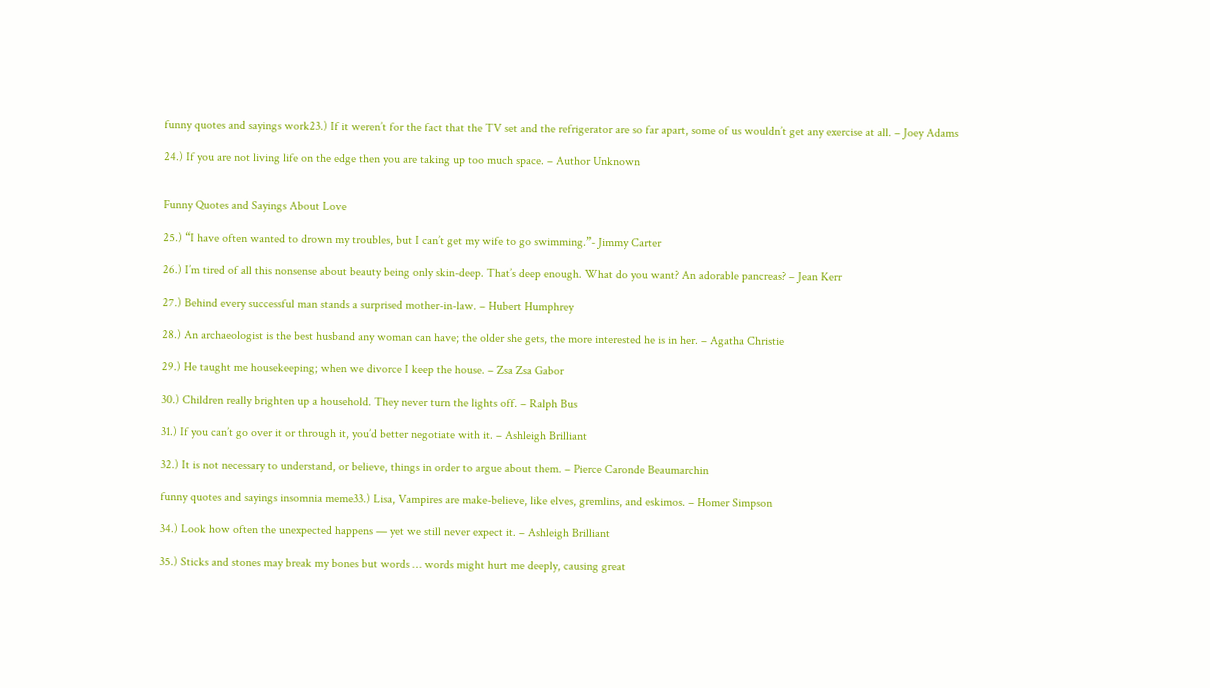funny quotes and sayings work23.) If it weren’t for the fact that the TV set and the refrigerator are so far apart, some of us wouldn’t get any exercise at all. – Joey Adams

24.) If you are not living life on the edge then you are taking up too much space. – Author Unknown


Funny Quotes and Sayings About Love

25.) “I have often wanted to drown my troubles, but I can’t get my wife to go swimming.”- Jimmy Carter

26.) I’m tired of all this nonsense about beauty being only skin-deep. That’s deep enough. What do you want? An adorable pancreas? – Jean Kerr

27.) Behind every successful man stands a surprised mother-in-law. – Hubert Humphrey

28.) An archaeologist is the best husband any woman can have; the older she gets, the more interested he is in her. – Agatha Christie

29.) He taught me housekeeping; when we divorce I keep the house. – Zsa Zsa Gabor

30.) Children really brighten up a household. They never turn the lights off. – Ralph Bus

31.) If you can’t go over it or through it, you’d better negotiate with it. – Ashleigh Brilliant

32.) It is not necessary to understand, or believe, things in order to argue about them. – Pierce Caronde Beaumarchin

funny quotes and sayings insomnia meme33.) Lisa, Vampires are make-believe, like elves, gremlins, and eskimos. – Homer Simpson

34.) Look how often the unexpected happens — yet we still never expect it. – Ashleigh Brilliant

35.) Sticks and stones may break my bones but words … words might hurt me deeply, causing great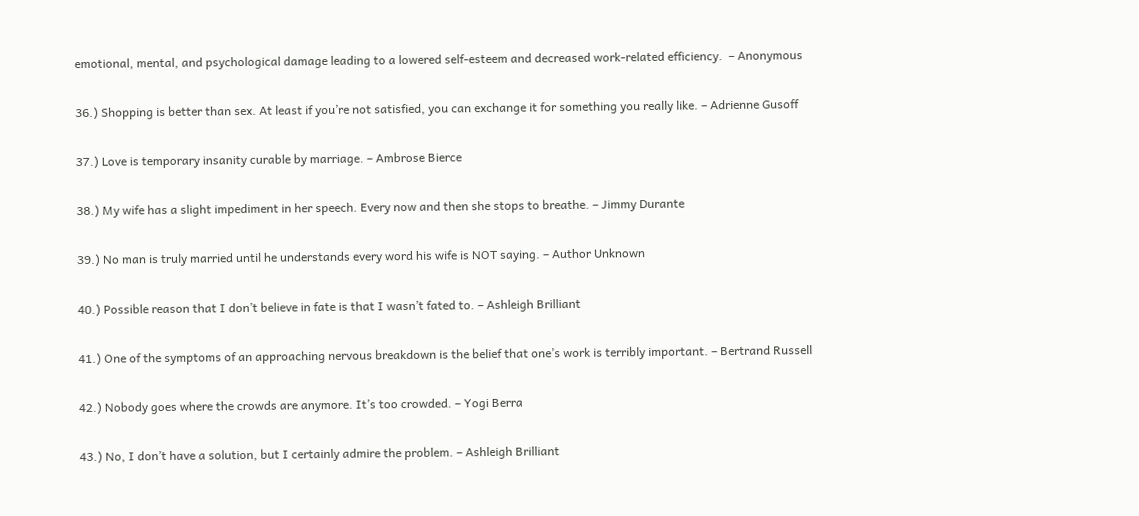emotional, mental, and psychological damage leading to a lowered self-esteem and decreased work-related efficiency.  – Anonymous

36.) Shopping is better than sex. At least if you’re not satisfied, you can exchange it for something you really like. – Adrienne Gusoff

37.) Love is temporary insanity curable by marriage. – Ambrose Bierce

38.) My wife has a slight impediment in her speech. Every now and then she stops to breathe. – Jimmy Durante

39.) No man is truly married until he understands every word his wife is NOT saying. – Author Unknown

40.) Possible reason that I don’t believe in fate is that I wasn’t fated to. – Ashleigh Brilliant

41.) One of the symptoms of an approaching nervous breakdown is the belief that one’s work is terribly important. – Bertrand Russell

42.) Nobody goes where the crowds are anymore. It’s too crowded. – Yogi Berra

43.) No, I don’t have a solution, but I certainly admire the problem. – Ashleigh Brilliant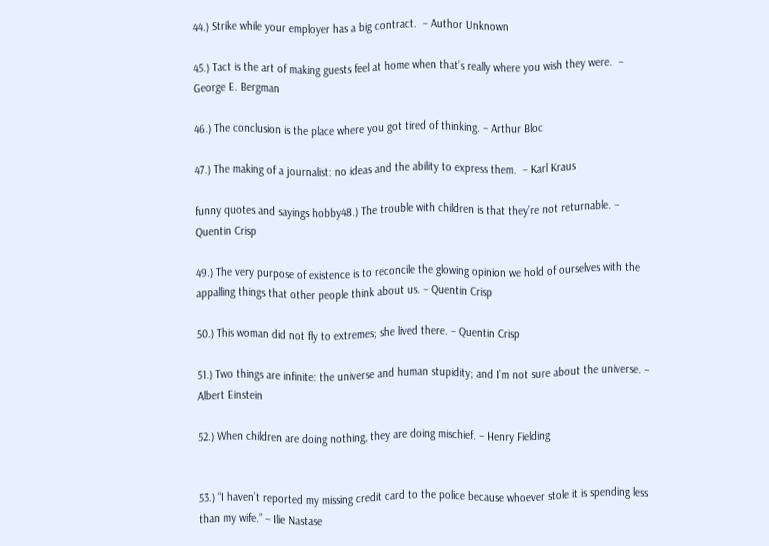44.) Strike while your employer has a big contract.  – Author Unknown

45.) Tact is the art of making guests feel at home when that’s really where you wish they were.  – George E. Bergman

46.) The conclusion is the place where you got tired of thinking. – Arthur Bloc

47.) The making of a journalist: no ideas and the ability to express them.  – Karl Kraus

funny quotes and sayings hobby48.) The trouble with children is that they’re not returnable. – Quentin Crisp

49.) The very purpose of existence is to reconcile the glowing opinion we hold of ourselves with the appalling things that other people think about us. – Quentin Crisp

50.) This woman did not fly to extremes; she lived there. – Quentin Crisp

51.) Two things are infinite: the universe and human stupidity; and I’m not sure about the universe. – Albert Einstein

52.) When children are doing nothing, they are doing mischief. – Henry Fielding


53.) “I haven’t reported my missing credit card to the police because whoever stole it is spending less than my wife.” – Ilie Nastase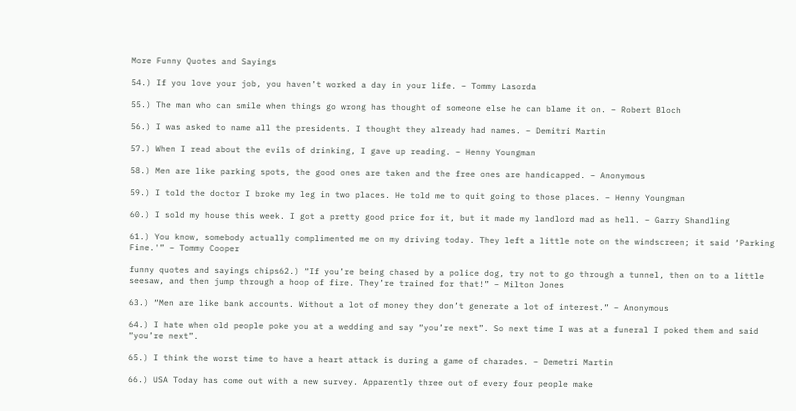More Funny Quotes and Sayings

54.) If you love your job, you haven’t worked a day in your life. – Tommy Lasorda

55.) The man who can smile when things go wrong has thought of someone else he can blame it on. – Robert Bloch

56.) I was asked to name all the presidents. I thought they already had names. – Demitri Martin

57.) When I read about the evils of drinking, I gave up reading. – Henny Youngman

58.) Men are like parking spots, the good ones are taken and the free ones are handicapped. – Anonymous

59.) I told the doctor I broke my leg in two places. He told me to quit going to those places. – Henny Youngman

60.) I sold my house this week. I got a pretty good price for it, but it made my landlord mad as hell. – Garry Shandling

61.) You know, somebody actually complimented me on my driving today. They left a little note on the windscreen; it said ‘Parking Fine.'” – Tommy Cooper

funny quotes and sayings chips62.) “If you’re being chased by a police dog, try not to go through a tunnel, then on to a little seesaw, and then jump through a hoop of fire. They’re trained for that!” – Milton Jones

63.) “Men are like bank accounts. Without a lot of money they don’t generate a lot of interest.” – Anonymous

64.) I hate when old people poke you at a wedding and say “you’re next”. So next time I was at a funeral I poked them and said “you’re next”.

65.) I think the worst time to have a heart attack is during a game of charades. – Demetri Martin

66.) USA Today has come out with a new survey. Apparently three out of every four people make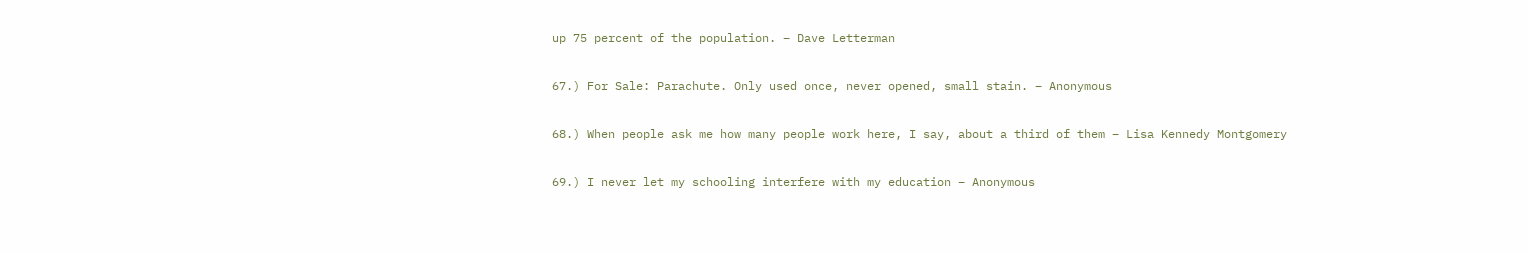up 75 percent of the population. – Dave Letterman

67.) For Sale: Parachute. Only used once, never opened, small stain. – Anonymous

68.) When people ask me how many people work here, I say, about a third of them – Lisa Kennedy Montgomery

69.) I never let my schooling interfere with my education – Anonymous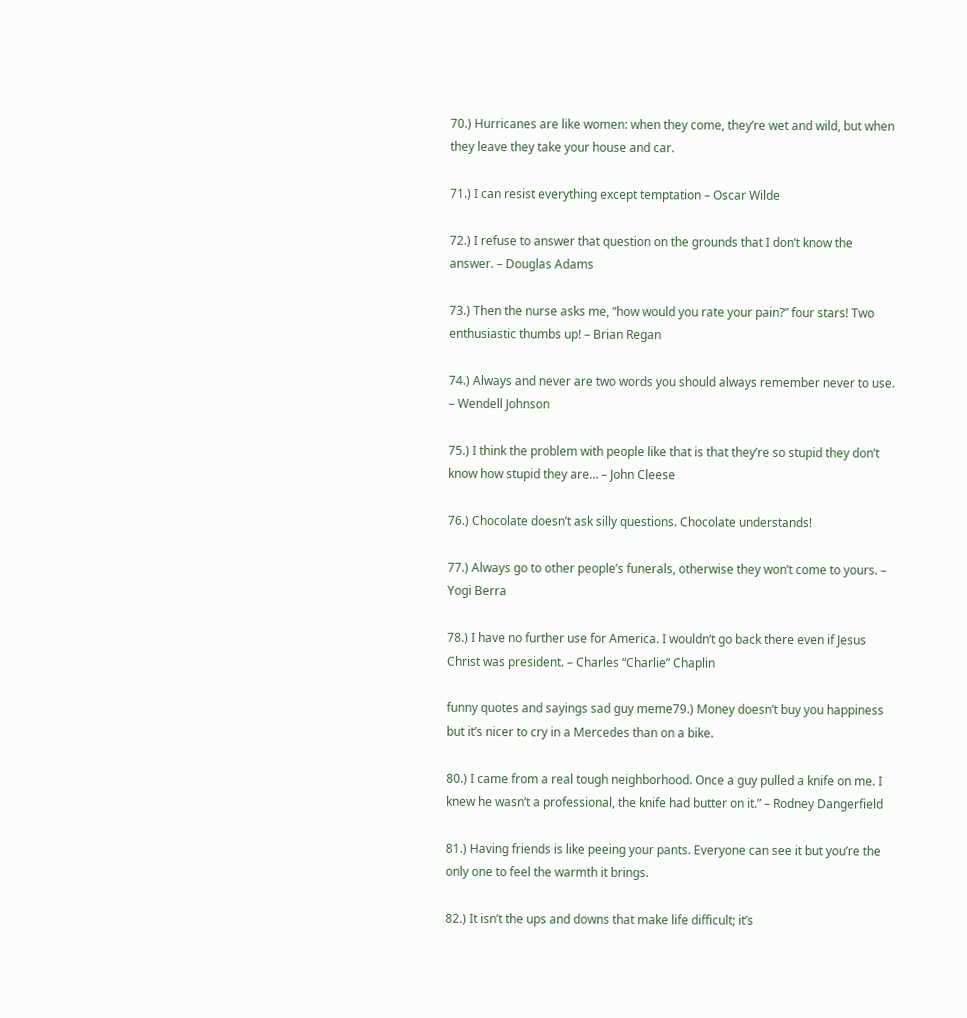70.) Hurricanes are like women: when they come, they’re wet and wild, but when they leave they take your house and car.

71.) I can resist everything except temptation – Oscar Wilde

72.) I refuse to answer that question on the grounds that I don’t know the answer. – Douglas Adams

73.) Then the nurse asks me, “how would you rate your pain?” four stars! Two enthusiastic thumbs up! – Brian Regan

74.) Always and never are two words you should always remember never to use. – Wendell Johnson

75.) I think the problem with people like that is that they’re so stupid they don’t know how stupid they are… – John Cleese

76.) Chocolate doesn’t ask silly questions. Chocolate understands!

77.) Always go to other people’s funerals, otherwise they won’t come to yours. – Yogi Berra

78.) I have no further use for America. I wouldn’t go back there even if Jesus Christ was president. – Charles “Charlie” Chaplin

funny quotes and sayings sad guy meme79.) Money doesn’t buy you happiness but it’s nicer to cry in a Mercedes than on a bike.

80.) I came from a real tough neighborhood. Once a guy pulled a knife on me. I knew he wasn’t a professional, the knife had butter on it.” – Rodney Dangerfield

81.) Having friends is like peeing your pants. Everyone can see it but you’re the only one to feel the warmth it brings.

82.) It isn’t the ups and downs that make life difficult; it’s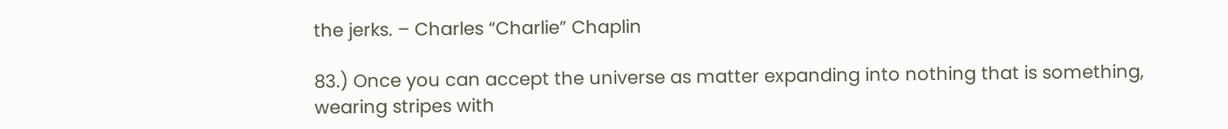the jerks. – Charles “Charlie” Chaplin

83.) Once you can accept the universe as matter expanding into nothing that is something, wearing stripes with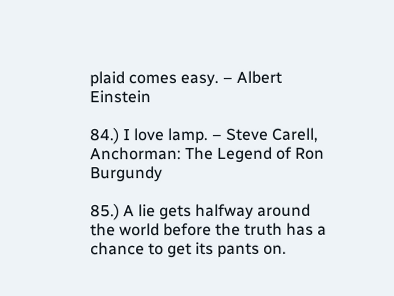plaid comes easy. – Albert Einstein

84.) I love lamp. – Steve Carell, Anchorman: The Legend of Ron Burgundy

85.) A lie gets halfway around the world before the truth has a chance to get its pants on.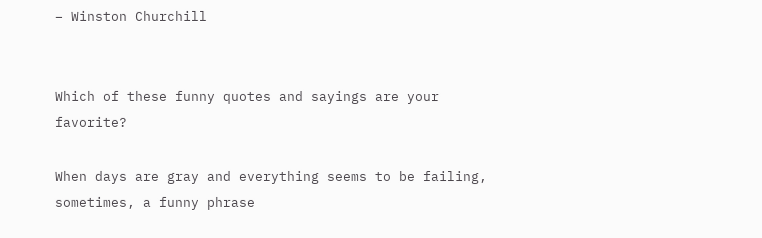– Winston Churchill


Which of these funny quotes and sayings are your favorite?

When days are gray and everything seems to be failing, sometimes, a funny phrase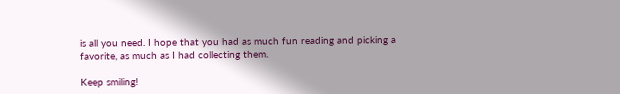is all you need. I hope that you had as much fun reading and picking a favorite, as much as I had collecting them.

Keep smiling!